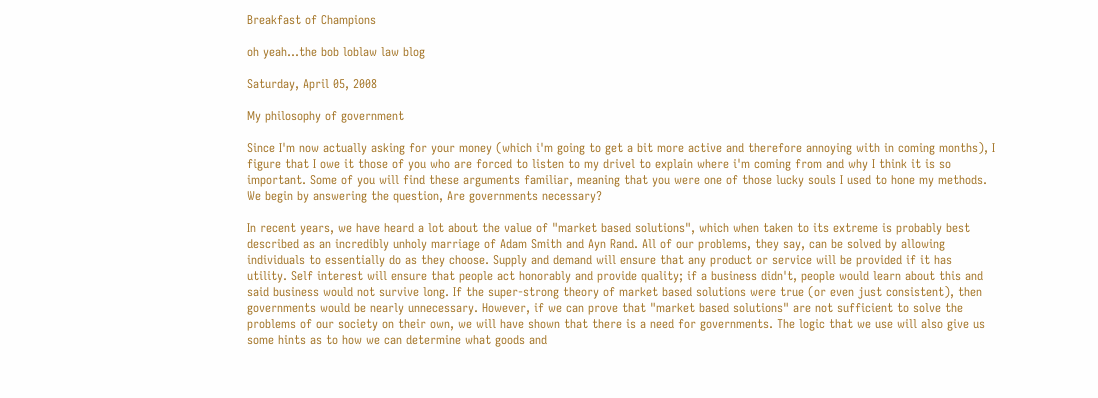Breakfast of Champions

oh yeah...the bob loblaw law blog

Saturday, April 05, 2008

My philosophy of government

Since I'm now actually asking for your money (which i'm going to get a bit more active and therefore annoying with in coming months), I figure that I owe it those of you who are forced to listen to my drivel to explain where i'm coming from and why I think it is so important. Some of you will find these arguments familiar, meaning that you were one of those lucky souls I used to hone my methods. We begin by answering the question, Are governments necessary?

In recent years, we have heard a lot about the value of "market based solutions", which when taken to its extreme is probably best described as an incredibly unholy marriage of Adam Smith and Ayn Rand. All of our problems, they say, can be solved by allowing individuals to essentially do as they choose. Supply and demand will ensure that any product or service will be provided if it has utility. Self interest will ensure that people act honorably and provide quality; if a business didn't, people would learn about this and said business would not survive long. If the super-strong theory of market based solutions were true (or even just consistent), then governments would be nearly unnecessary. However, if we can prove that "market based solutions" are not sufficient to solve the problems of our society on their own, we will have shown that there is a need for governments. The logic that we use will also give us some hints as to how we can determine what goods and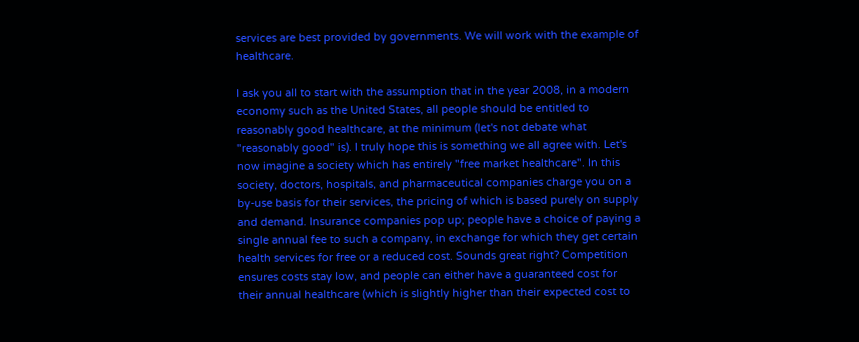services are best provided by governments. We will work with the example of healthcare.

I ask you all to start with the assumption that in the year 2008, in a modern economy such as the United States, all people should be entitled to reasonably good healthcare, at the minimum (let's not debate what "reasonably good" is). I truly hope this is something we all agree with. Let's now imagine a society which has entirely "free market healthcare". In this society, doctors, hospitals, and pharmaceutical companies charge you on a by-use basis for their services, the pricing of which is based purely on supply and demand. Insurance companies pop up; people have a choice of paying a single annual fee to such a company, in exchange for which they get certain health services for free or a reduced cost. Sounds great right? Competition ensures costs stay low, and people can either have a guaranteed cost for their annual healthcare (which is slightly higher than their expected cost to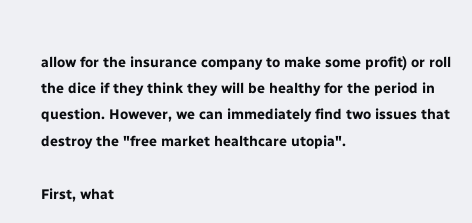allow for the insurance company to make some profit) or roll the dice if they think they will be healthy for the period in question. However, we can immediately find two issues that destroy the "free market healthcare utopia".

First, what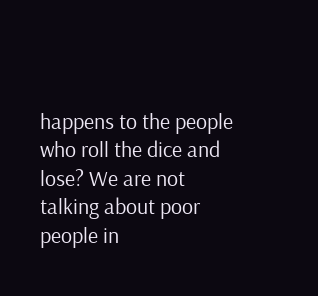happens to the people who roll the dice and lose? We are not talking about poor people in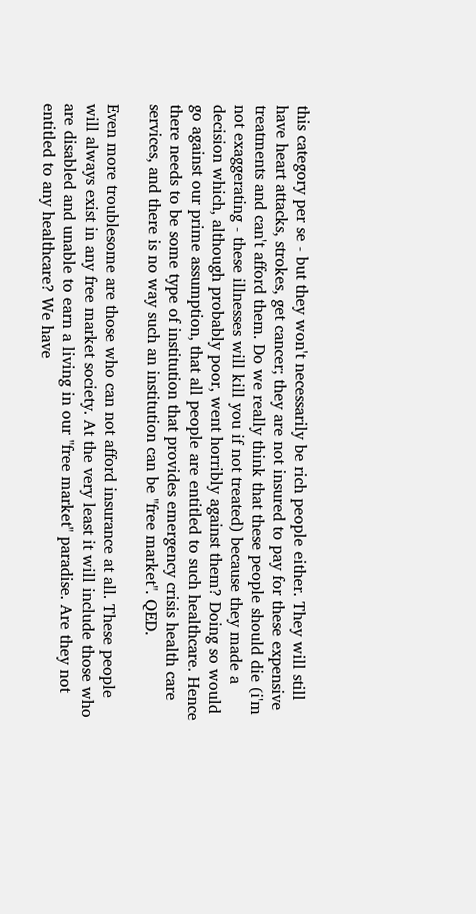this category per se - but they won't necessarily be rich people either. They will still have heart attacks, strokes, get cancer; they are not insured to pay for these expensive treatments and can't afford them. Do we really think that these people should die (i'm not exaggerating - these illnesses will kill you if not treated) because they made a decision which, although probably poor, went horribly against them? Doing so would go against our prime assumption, that all people are entitled to such healthcare. Hence there needs to be some type of institution that provides emergency crisis health care services, and there is no way such an institution can be "free market". QED.

Even more troublesome are those who can not afford insurance at all. These people will always exist in any free market society. At the very least it will include those who are disabled and unable to earn a living in our "free market" paradise. Are they not entitled to any healthcare? We have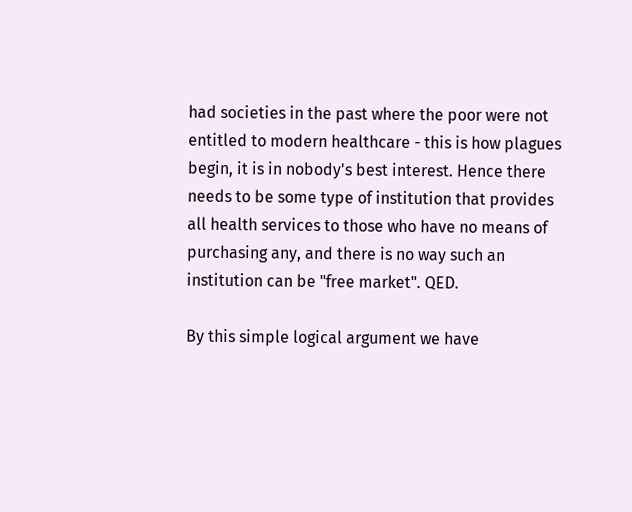had societies in the past where the poor were not entitled to modern healthcare - this is how plagues begin, it is in nobody's best interest. Hence there needs to be some type of institution that provides all health services to those who have no means of purchasing any, and there is no way such an institution can be "free market". QED.

By this simple logical argument we have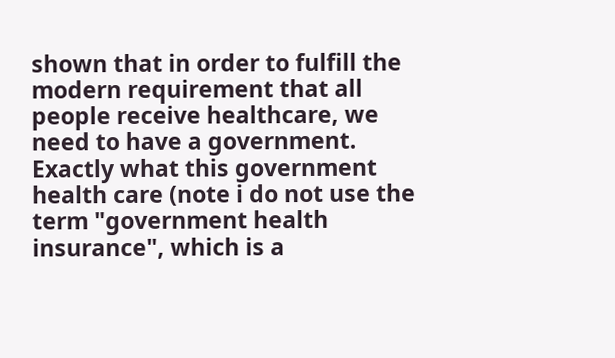shown that in order to fulfill the modern requirement that all people receive healthcare, we need to have a government. Exactly what this government health care (note i do not use the term "government health insurance", which is a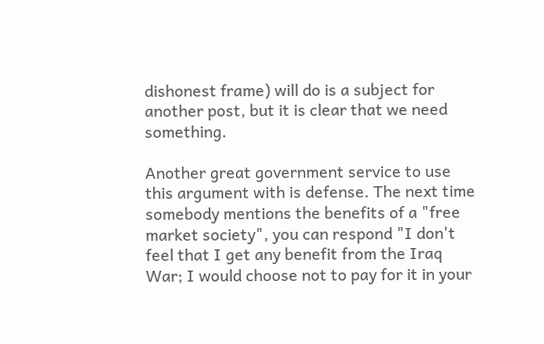dishonest frame) will do is a subject for another post, but it is clear that we need something.

Another great government service to use this argument with is defense. The next time somebody mentions the benefits of a "free market society", you can respond "I don't feel that I get any benefit from the Iraq War; I would choose not to pay for it in your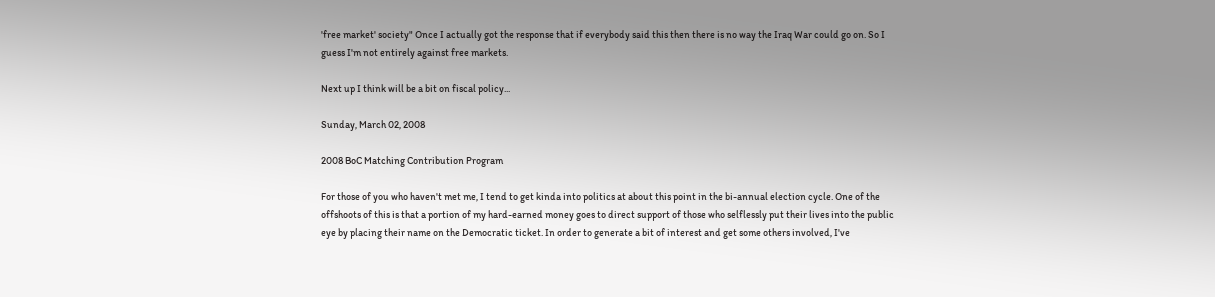'free market' society" Once I actually got the response that if everybody said this then there is no way the Iraq War could go on. So I guess I'm not entirely against free markets.

Next up I think will be a bit on fiscal policy...

Sunday, March 02, 2008

2008 BoC Matching Contribution Program

For those of you who haven't met me, I tend to get kinda into politics at about this point in the bi-annual election cycle. One of the offshoots of this is that a portion of my hard-earned money goes to direct support of those who selflessly put their lives into the public eye by placing their name on the Democratic ticket. In order to generate a bit of interest and get some others involved, I've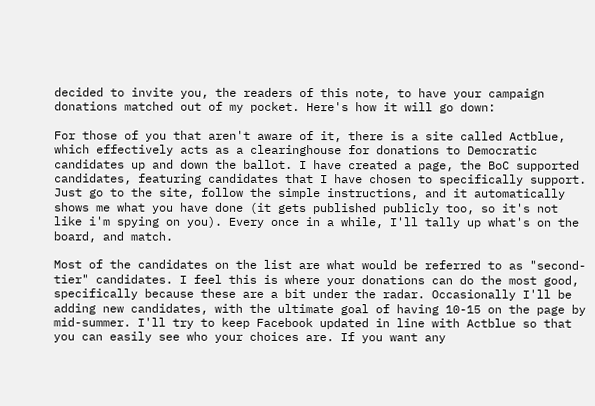decided to invite you, the readers of this note, to have your campaign donations matched out of my pocket. Here's how it will go down:

For those of you that aren't aware of it, there is a site called Actblue, which effectively acts as a clearinghouse for donations to Democratic candidates up and down the ballot. I have created a page, the BoC supported candidates, featuring candidates that I have chosen to specifically support. Just go to the site, follow the simple instructions, and it automatically shows me what you have done (it gets published publicly too, so it's not like i'm spying on you). Every once in a while, I'll tally up what's on the board, and match.

Most of the candidates on the list are what would be referred to as "second-tier" candidates. I feel this is where your donations can do the most good, specifically because these are a bit under the radar. Occasionally I'll be adding new candidates, with the ultimate goal of having 10-15 on the page by mid-summer. I'll try to keep Facebook updated in line with Actblue so that you can easily see who your choices are. If you want any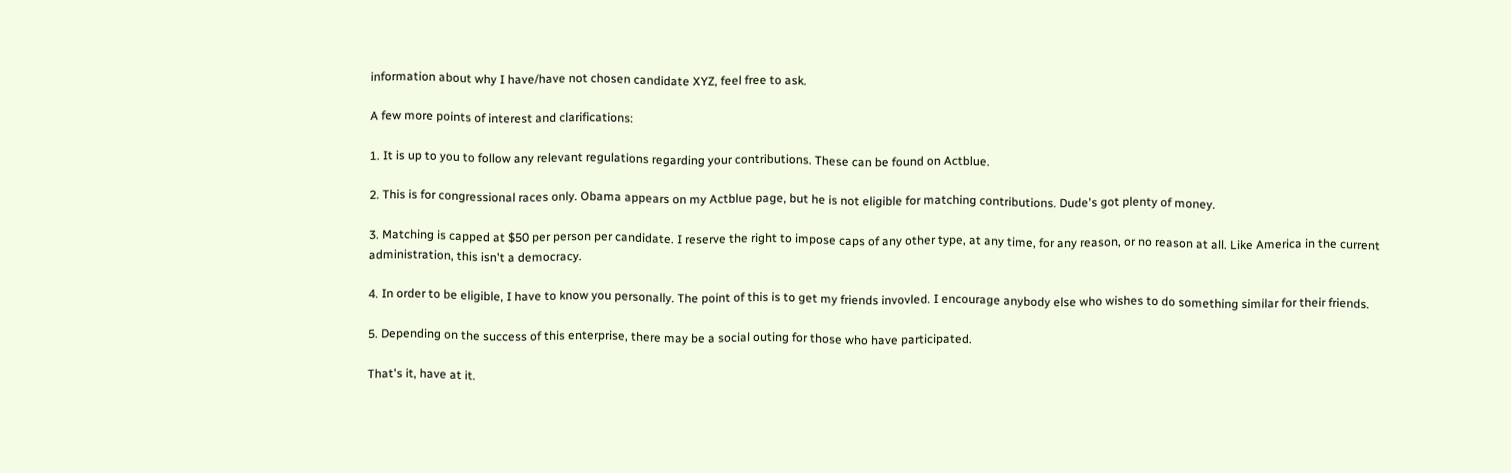information about why I have/have not chosen candidate XYZ, feel free to ask.

A few more points of interest and clarifications:

1. It is up to you to follow any relevant regulations regarding your contributions. These can be found on Actblue.

2. This is for congressional races only. Obama appears on my Actblue page, but he is not eligible for matching contributions. Dude's got plenty of money.

3. Matching is capped at $50 per person per candidate. I reserve the right to impose caps of any other type, at any time, for any reason, or no reason at all. Like America in the current administration, this isn't a democracy.

4. In order to be eligible, I have to know you personally. The point of this is to get my friends invovled. I encourage anybody else who wishes to do something similar for their friends.

5. Depending on the success of this enterprise, there may be a social outing for those who have participated.

That's it, have at it.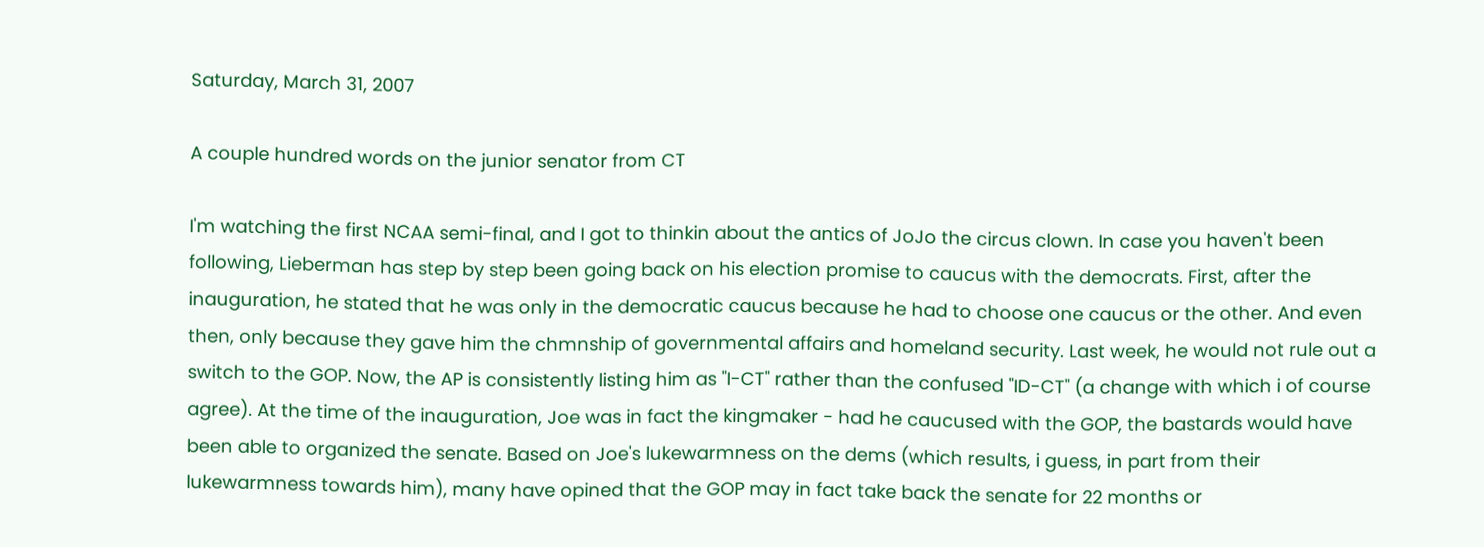Saturday, March 31, 2007

A couple hundred words on the junior senator from CT

I'm watching the first NCAA semi-final, and I got to thinkin about the antics of JoJo the circus clown. In case you haven't been following, Lieberman has step by step been going back on his election promise to caucus with the democrats. First, after the inauguration, he stated that he was only in the democratic caucus because he had to choose one caucus or the other. And even then, only because they gave him the chmnship of governmental affairs and homeland security. Last week, he would not rule out a switch to the GOP. Now, the AP is consistently listing him as "I-CT" rather than the confused "ID-CT" (a change with which i of course agree). At the time of the inauguration, Joe was in fact the kingmaker - had he caucused with the GOP, the bastards would have been able to organized the senate. Based on Joe's lukewarmness on the dems (which results, i guess, in part from their lukewarmness towards him), many have opined that the GOP may in fact take back the senate for 22 months or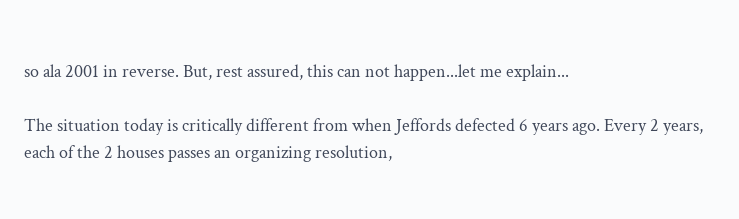so ala 2001 in reverse. But, rest assured, this can not happen...let me explain...

The situation today is critically different from when Jeffords defected 6 years ago. Every 2 years, each of the 2 houses passes an organizing resolution,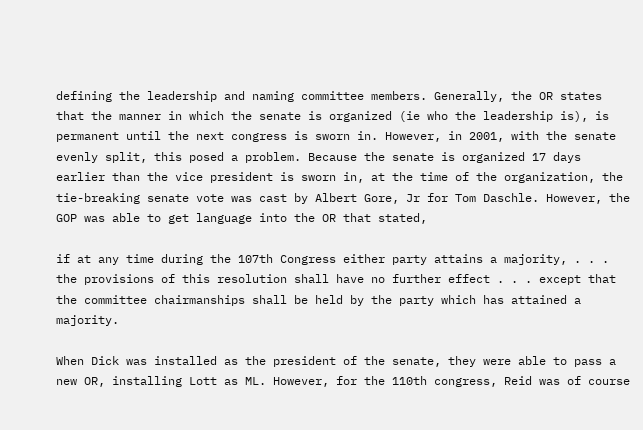defining the leadership and naming committee members. Generally, the OR states that the manner in which the senate is organized (ie who the leadership is), is permanent until the next congress is sworn in. However, in 2001, with the senate evenly split, this posed a problem. Because the senate is organized 17 days earlier than the vice president is sworn in, at the time of the organization, the tie-breaking senate vote was cast by Albert Gore, Jr for Tom Daschle. However, the GOP was able to get language into the OR that stated,

if at any time during the 107th Congress either party attains a majority, . . . the provisions of this resolution shall have no further effect . . . except that the committee chairmanships shall be held by the party which has attained a majority.

When Dick was installed as the president of the senate, they were able to pass a new OR, installing Lott as ML. However, for the 110th congress, Reid was of course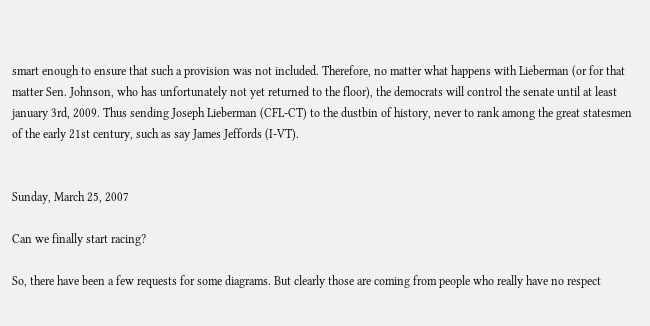smart enough to ensure that such a provision was not included. Therefore, no matter what happens with Lieberman (or for that matter Sen. Johnson, who has unfortunately not yet returned to the floor), the democrats will control the senate until at least january 3rd, 2009. Thus sending Joseph Lieberman (CFL-CT) to the dustbin of history, never to rank among the great statesmen of the early 21st century, such as say James Jeffords (I-VT).


Sunday, March 25, 2007

Can we finally start racing?

So, there have been a few requests for some diagrams. But clearly those are coming from people who really have no respect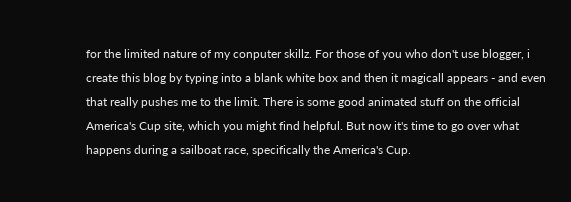for the limited nature of my conputer skillz. For those of you who don't use blogger, i create this blog by typing into a blank white box and then it magicall appears - and even that really pushes me to the limit. There is some good animated stuff on the official America's Cup site, which you might find helpful. But now it's time to go over what happens during a sailboat race, specifically the America's Cup.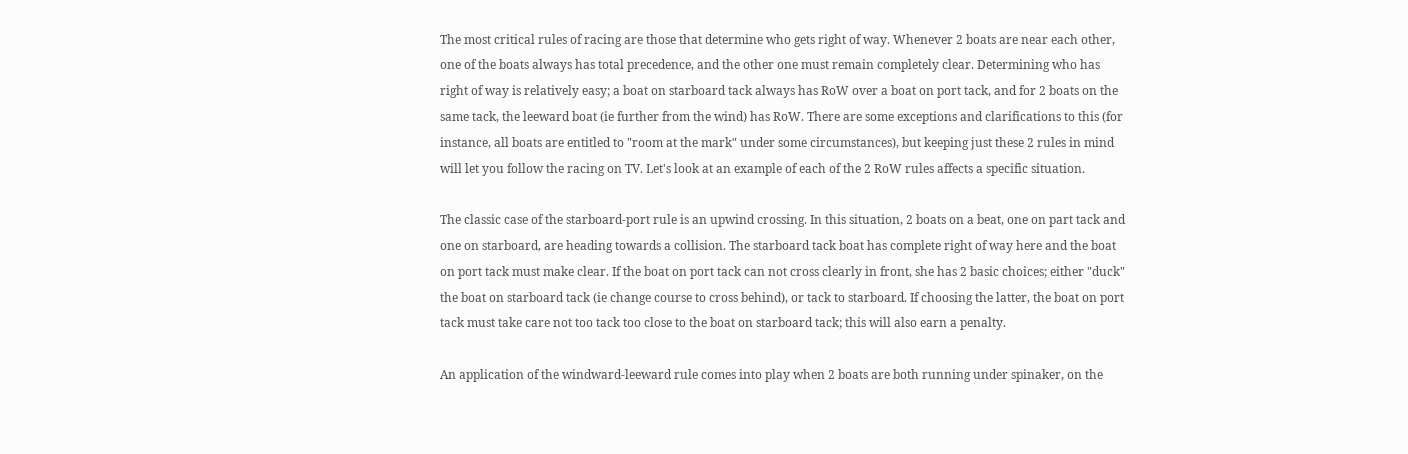The most critical rules of racing are those that determine who gets right of way. Whenever 2 boats are near each other, one of the boats always has total precedence, and the other one must remain completely clear. Determining who has right of way is relatively easy; a boat on starboard tack always has RoW over a boat on port tack, and for 2 boats on the same tack, the leeward boat (ie further from the wind) has RoW. There are some exceptions and clarifications to this (for instance, all boats are entitled to "room at the mark" under some circumstances), but keeping just these 2 rules in mind will let you follow the racing on TV. Let's look at an example of each of the 2 RoW rules affects a specific situation.

The classic case of the starboard-port rule is an upwind crossing. In this situation, 2 boats on a beat, one on part tack and one on starboard, are heading towards a collision. The starboard tack boat has complete right of way here and the boat on port tack must make clear. If the boat on port tack can not cross clearly in front, she has 2 basic choices; either "duck" the boat on starboard tack (ie change course to cross behind), or tack to starboard. If choosing the latter, the boat on port tack must take care not too tack too close to the boat on starboard tack; this will also earn a penalty.

An application of the windward-leeward rule comes into play when 2 boats are both running under spinaker, on the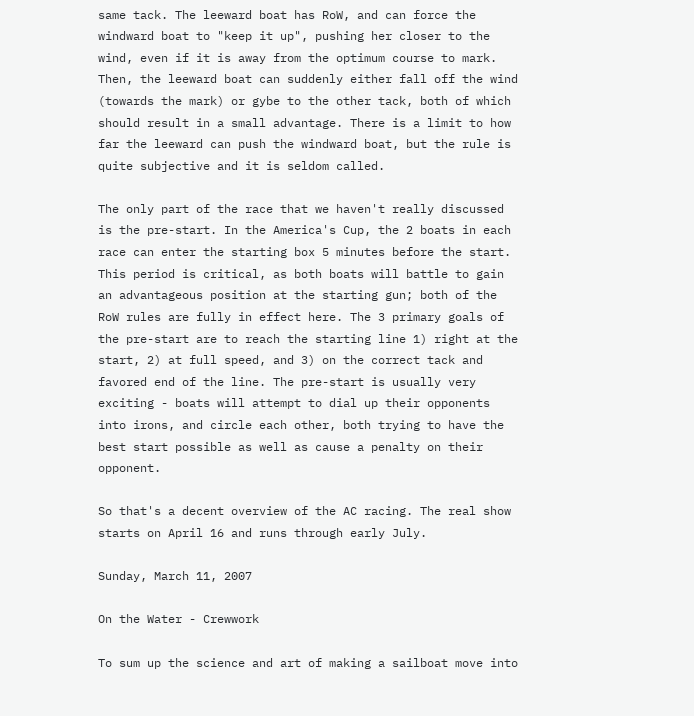same tack. The leeward boat has RoW, and can force the windward boat to "keep it up", pushing her closer to the wind, even if it is away from the optimum course to mark. Then, the leeward boat can suddenly either fall off the wind (towards the mark) or gybe to the other tack, both of which should result in a small advantage. There is a limit to how far the leeward can push the windward boat, but the rule is quite subjective and it is seldom called.

The only part of the race that we haven't really discussed is the pre-start. In the America's Cup, the 2 boats in each race can enter the starting box 5 minutes before the start. This period is critical, as both boats will battle to gain an advantageous position at the starting gun; both of the RoW rules are fully in effect here. The 3 primary goals of the pre-start are to reach the starting line 1) right at the start, 2) at full speed, and 3) on the correct tack and favored end of the line. The pre-start is usually very exciting - boats will attempt to dial up their opponents into irons, and circle each other, both trying to have the best start possible as well as cause a penalty on their opponent.

So that's a decent overview of the AC racing. The real show starts on April 16 and runs through early July.

Sunday, March 11, 2007

On the Water - Crewwork

To sum up the science and art of making a sailboat move into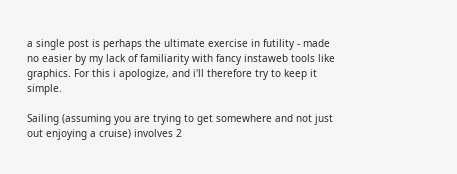a single post is perhaps the ultimate exercise in futility - made no easier by my lack of familiarity with fancy instaweb tools like graphics. For this i apologize, and i'll therefore try to keep it simple.

Sailing (assuming you are trying to get somewhere and not just out enjoying a cruise) involves 2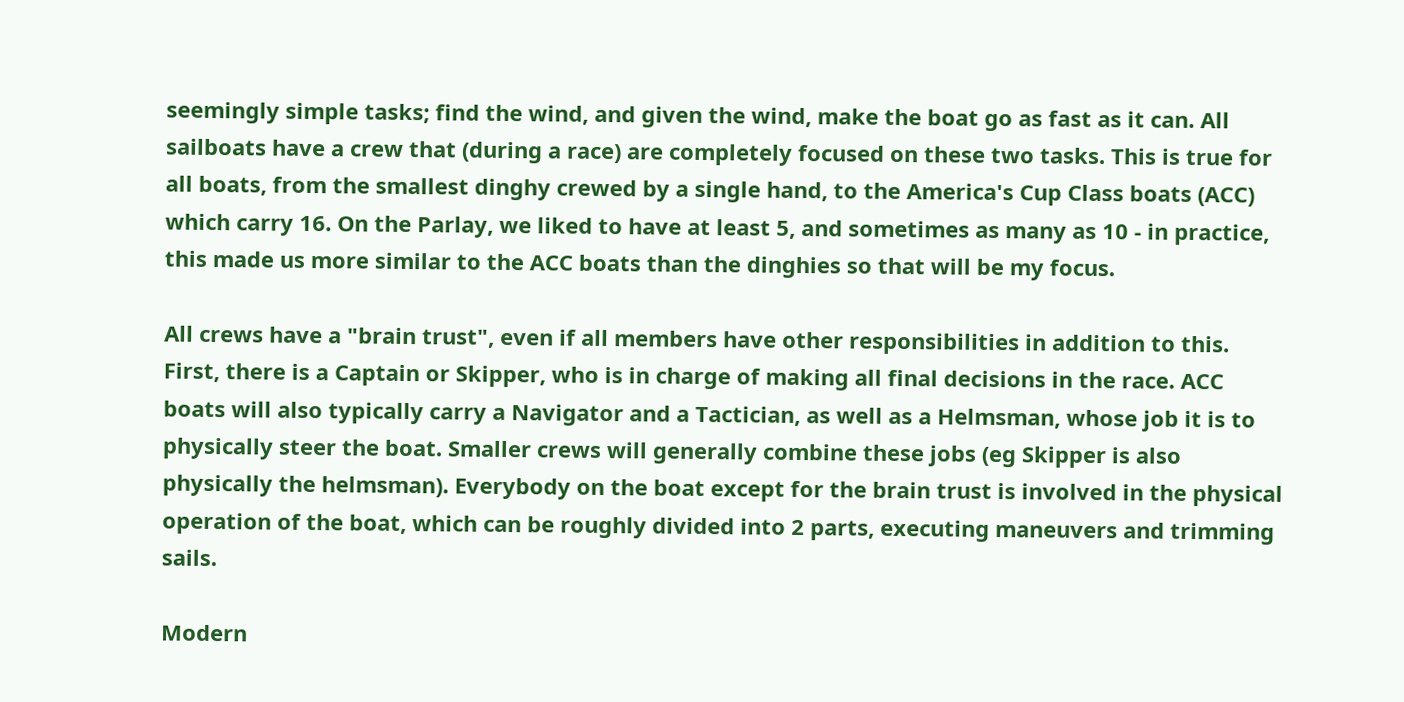seemingly simple tasks; find the wind, and given the wind, make the boat go as fast as it can. All sailboats have a crew that (during a race) are completely focused on these two tasks. This is true for all boats, from the smallest dinghy crewed by a single hand, to the America's Cup Class boats (ACC) which carry 16. On the Parlay, we liked to have at least 5, and sometimes as many as 10 - in practice, this made us more similar to the ACC boats than the dinghies so that will be my focus.

All crews have a "brain trust", even if all members have other responsibilities in addition to this. First, there is a Captain or Skipper, who is in charge of making all final decisions in the race. ACC boats will also typically carry a Navigator and a Tactician, as well as a Helmsman, whose job it is to physically steer the boat. Smaller crews will generally combine these jobs (eg Skipper is also physically the helmsman). Everybody on the boat except for the brain trust is involved in the physical operation of the boat, which can be roughly divided into 2 parts, executing maneuvers and trimming sails.

Modern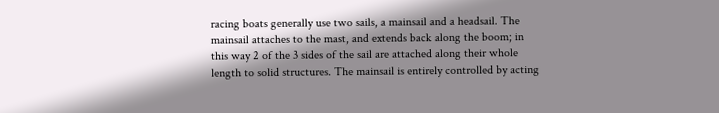racing boats generally use two sails, a mainsail and a headsail. The mainsail attaches to the mast, and extends back along the boom; in this way 2 of the 3 sides of the sail are attached along their whole length to solid structures. The mainsail is entirely controlled by acting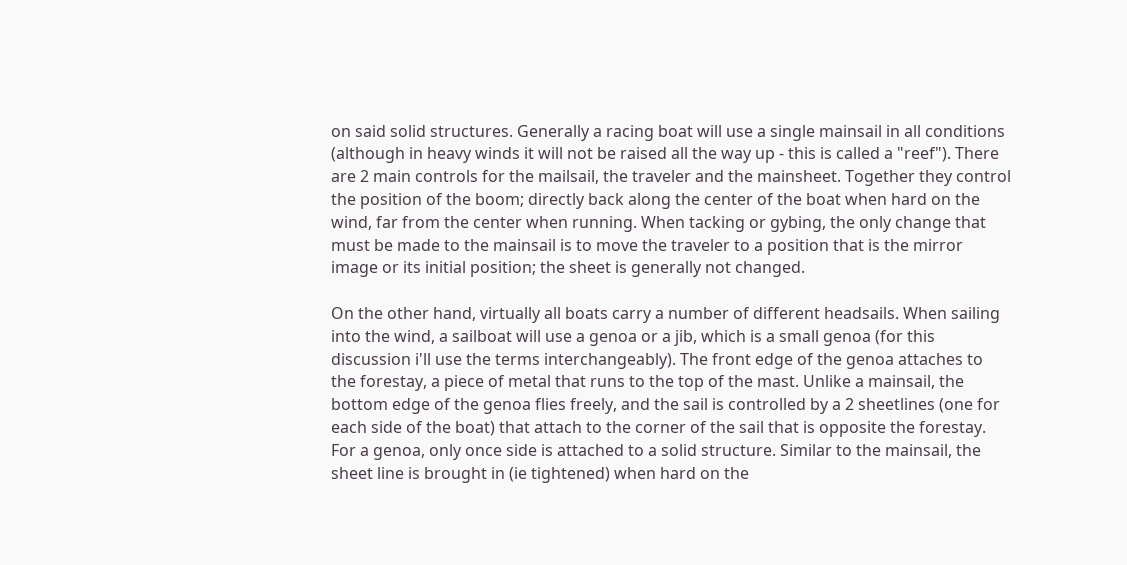on said solid structures. Generally a racing boat will use a single mainsail in all conditions (although in heavy winds it will not be raised all the way up - this is called a "reef"). There are 2 main controls for the mailsail, the traveler and the mainsheet. Together they control the position of the boom; directly back along the center of the boat when hard on the wind, far from the center when running. When tacking or gybing, the only change that must be made to the mainsail is to move the traveler to a position that is the mirror image or its initial position; the sheet is generally not changed.

On the other hand, virtually all boats carry a number of different headsails. When sailing into the wind, a sailboat will use a genoa or a jib, which is a small genoa (for this discussion i'll use the terms interchangeably). The front edge of the genoa attaches to the forestay, a piece of metal that runs to the top of the mast. Unlike a mainsail, the bottom edge of the genoa flies freely, and the sail is controlled by a 2 sheetlines (one for each side of the boat) that attach to the corner of the sail that is opposite the forestay. For a genoa, only once side is attached to a solid structure. Similar to the mainsail, the sheet line is brought in (ie tightened) when hard on the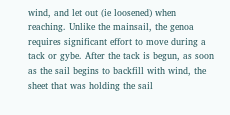wind, and let out (ie loosened) when reaching. Unlike the mainsail, the genoa requires significant effort to move during a tack or gybe. After the tack is begun, as soon as the sail begins to backfill with wind, the sheet that was holding the sail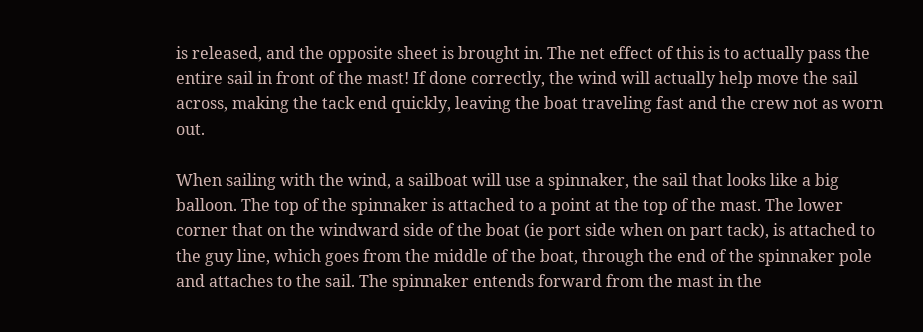is released, and the opposite sheet is brought in. The net effect of this is to actually pass the entire sail in front of the mast! If done correctly, the wind will actually help move the sail across, making the tack end quickly, leaving the boat traveling fast and the crew not as worn out.

When sailing with the wind, a sailboat will use a spinnaker, the sail that looks like a big balloon. The top of the spinnaker is attached to a point at the top of the mast. The lower corner that on the windward side of the boat (ie port side when on part tack), is attached to the guy line, which goes from the middle of the boat, through the end of the spinnaker pole and attaches to the sail. The spinnaker entends forward from the mast in the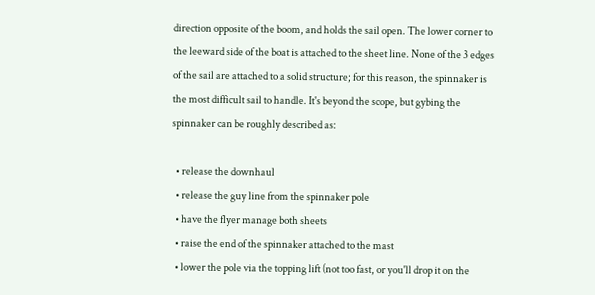direction opposite of the boom, and holds the sail open. The lower corner to the leeward side of the boat is attached to the sheet line. None of the 3 edges of the sail are attached to a solid structure; for this reason, the spinnaker is the most difficult sail to handle. It's beyond the scope, but gybing the spinnaker can be roughly described as:

  • release the downhaul
  • release the guy line from the spinnaker pole
  • have the flyer manage both sheets
  • raise the end of the spinnaker attached to the mast
  • lower the pole via the topping lift (not too fast, or you'll drop it on the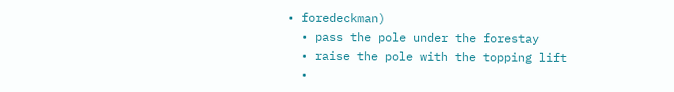• foredeckman)
  • pass the pole under the forestay
  • raise the pole with the topping lift
  •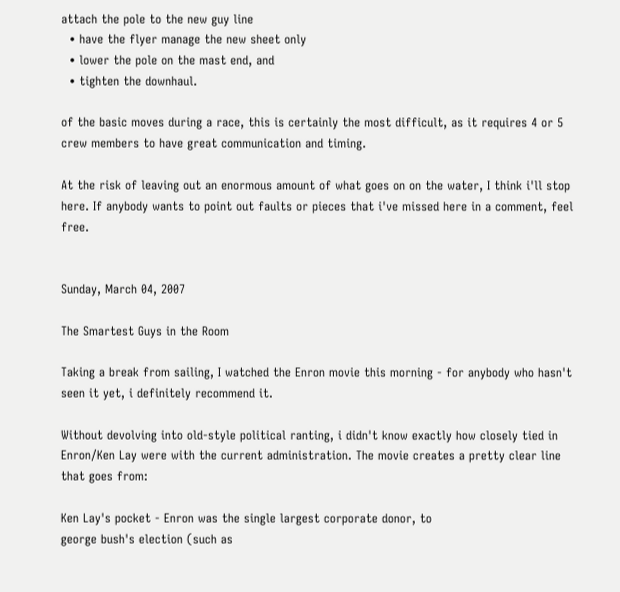attach the pole to the new guy line
  • have the flyer manage the new sheet only
  • lower the pole on the mast end, and
  • tighten the downhaul.

of the basic moves during a race, this is certainly the most difficult, as it requires 4 or 5 crew members to have great communication and timing.

At the risk of leaving out an enormous amount of what goes on on the water, I think i'll stop here. If anybody wants to point out faults or pieces that i've missed here in a comment, feel free.


Sunday, March 04, 2007

The Smartest Guys in the Room

Taking a break from sailing, I watched the Enron movie this morning - for anybody who hasn't seen it yet, i definitely recommend it.

Without devolving into old-style political ranting, i didn't know exactly how closely tied in Enron/Ken Lay were with the current administration. The movie creates a pretty clear line that goes from:

Ken Lay's pocket - Enron was the single largest corporate donor, to
george bush's election (such as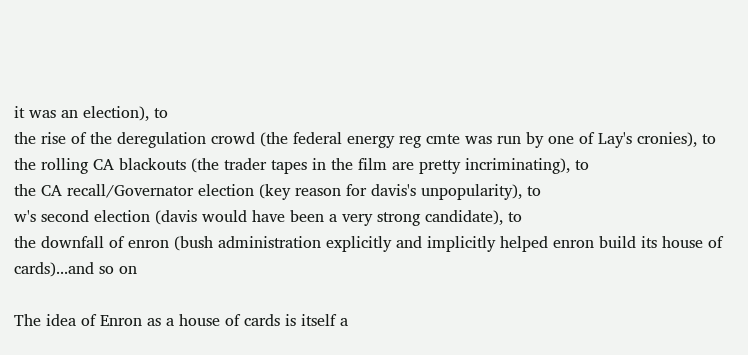it was an election), to
the rise of the deregulation crowd (the federal energy reg cmte was run by one of Lay's cronies), to
the rolling CA blackouts (the trader tapes in the film are pretty incriminating), to
the CA recall/Governator election (key reason for davis's unpopularity), to
w's second election (davis would have been a very strong candidate), to
the downfall of enron (bush administration explicitly and implicitly helped enron build its house of cards)...and so on

The idea of Enron as a house of cards is itself a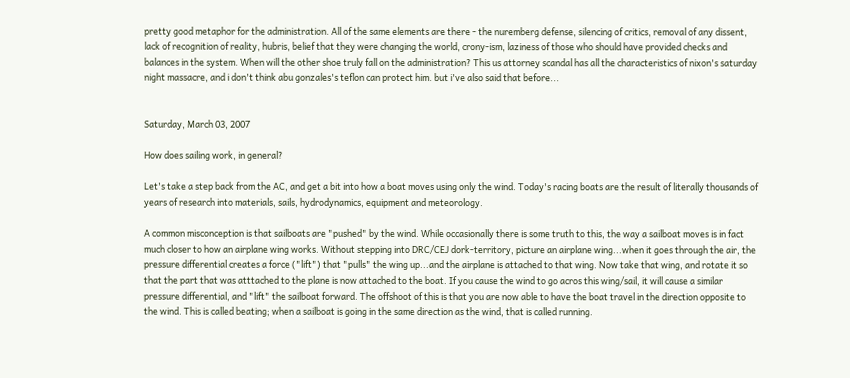pretty good metaphor for the administration. All of the same elements are there - the nuremberg defense, silencing of critics, removal of any dissent, lack of recognition of reality, hubris, belief that they were changing the world, crony-ism, laziness of those who should have provided checks and balances in the system. When will the other shoe truly fall on the administration? This us attorney scandal has all the characteristics of nixon's saturday night massacre, and i don't think abu gonzales's teflon can protect him. but i've also said that before...


Saturday, March 03, 2007

How does sailing work, in general?

Let's take a step back from the AC, and get a bit into how a boat moves using only the wind. Today's racing boats are the result of literally thousands of years of research into materials, sails, hydrodynamics, equipment and meteorology.

A common misconception is that sailboats are "pushed" by the wind. While occasionally there is some truth to this, the way a sailboat moves is in fact much closer to how an airplane wing works. Without stepping into DRC/CEJ dork-territory, picture an airplane wing...when it goes through the air, the pressure differential creates a force ("lift") that "pulls" the wing up...and the airplane is attached to that wing. Now take that wing, and rotate it so that the part that was atttached to the plane is now attached to the boat. If you cause the wind to go acros this wing/sail, it will cause a similar pressure differential, and "lift" the sailboat forward. The offshoot of this is that you are now able to have the boat travel in the direction opposite to the wind. This is called beating; when a sailboat is going in the same direction as the wind, that is called running.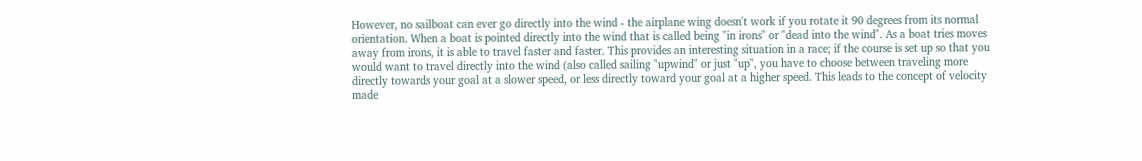However, no sailboat can ever go directly into the wind - the airplane wing doesn't work if you rotate it 90 degrees from its normal orientation. When a boat is pointed directly into the wind that is called being "in irons" or "dead into the wind". As a boat tries moves away from irons, it is able to travel faster and faster. This provides an interesting situation in a race; if the course is set up so that you would want to travel directly into the wind (also called sailing "upwind" or just "up", you have to choose between traveling more directly towards your goal at a slower speed, or less directly toward your goal at a higher speed. This leads to the concept of velocity made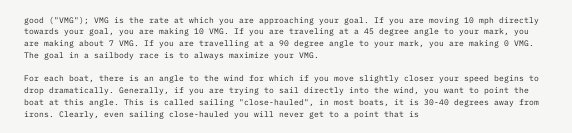good ("VMG"); VMG is the rate at which you are approaching your goal. If you are moving 10 mph directly towards your goal, you are making 10 VMG. If you are traveling at a 45 degree angle to your mark, you are making about 7 VMG. If you are travelling at a 90 degree angle to your mark, you are making 0 VMG. The goal in a sailbody race is to always maximize your VMG.

For each boat, there is an angle to the wind for which if you move slightly closer your speed begins to drop dramatically. Generally, if you are trying to sail directly into the wind, you want to point the boat at this angle. This is called sailing "close-hauled", in most boats, it is 30-40 degrees away from irons. Clearly, even sailing close-hauled you will never get to a point that is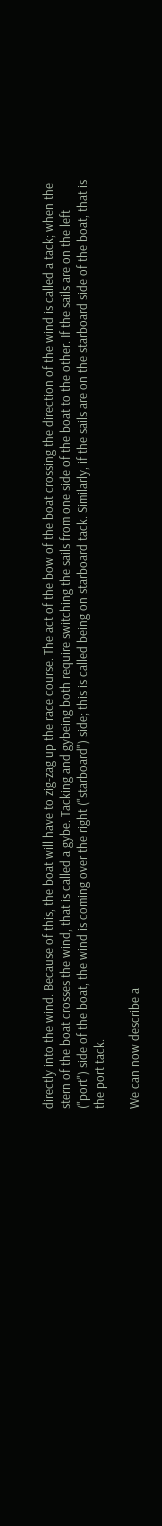directly into the wind. Because of this, the boat will have to zig-zag up the race course. The act of the bow of the boat crossing the direction of the wind is called a tack; when the stern of the boat crosses the wind, that is called a gybe. Tacking and gybeing both require switching the sails from one side of the boat to the other. If the sails are on the left ("port") side of the boat, the wind is coming over the right ("starboard") side; this is called being on starboard tack. Similarly, if the sails are on the starboard side of the boat, that is the port tack.

We can now describe a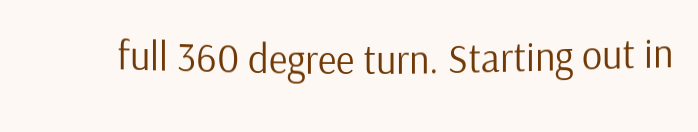full 360 degree turn. Starting out in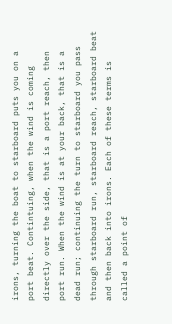irons, turning the boat to starboard puts you on a port beat. Contintuing, when the wind is coming directly over the side, that is a port reach, then port run. When the wind is at your back, that is a dead run; continuing the turn to starboard you pass through starboard run, starboard reach, starboard beat and then back into irons. Each of these terms is called a point of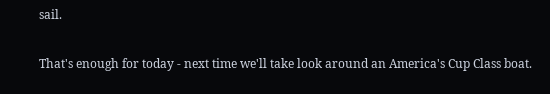sail.

That's enough for today - next time we'll take look around an America's Cup Class boat.